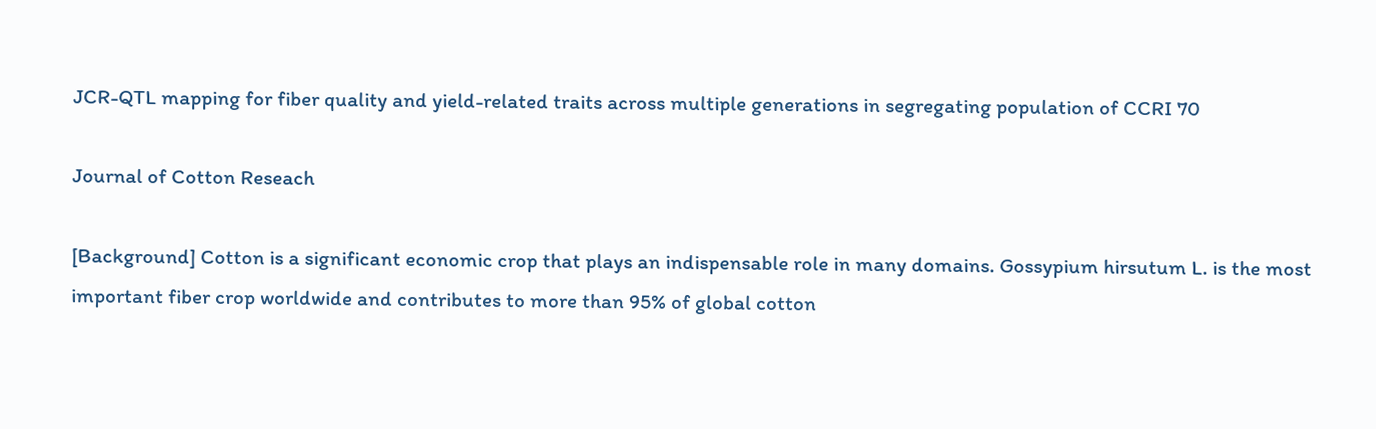JCR-QTL mapping for fiber quality and yield-related traits across multiple generations in segregating population of CCRI 70

Journal of Cotton Reseach

[Background] Cotton is a significant economic crop that plays an indispensable role in many domains. Gossypium hirsutum L. is the most important fiber crop worldwide and contributes to more than 95% of global cotton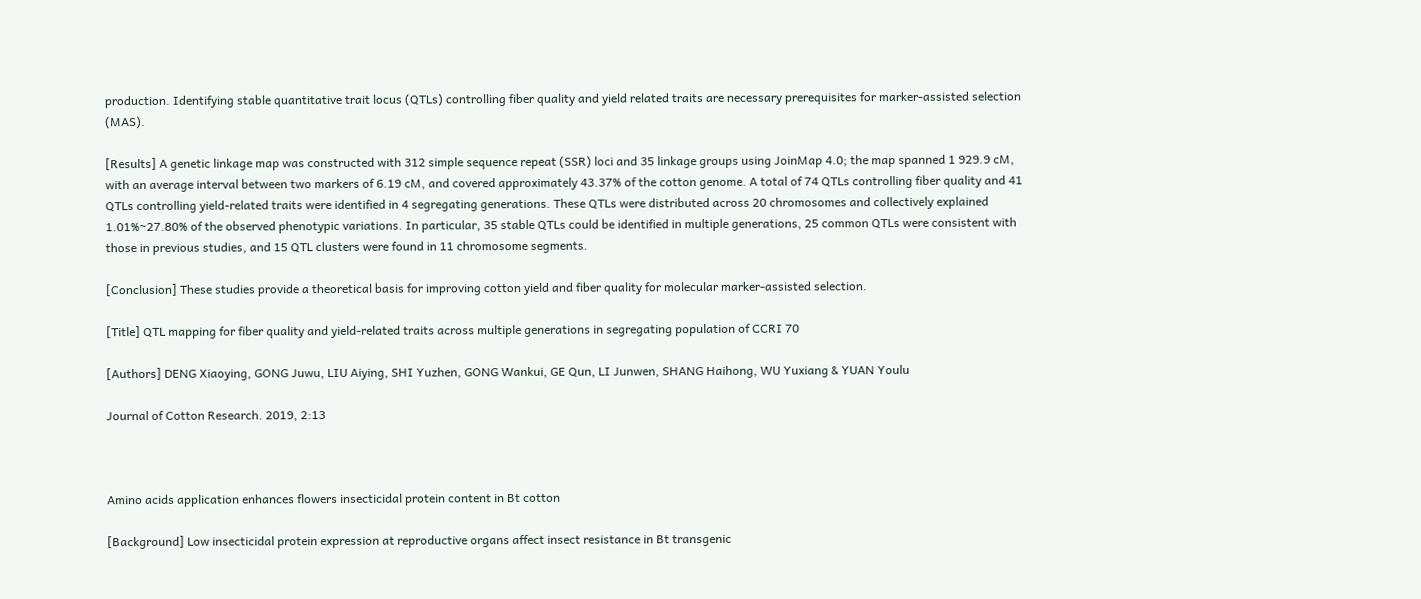production. Identifying stable quantitative trait locus (QTLs) controlling fiber quality and yield related traits are necessary prerequisites for marker-assisted selection (MAS).

[Results] A genetic linkage map was constructed with 312 simple sequence repeat (SSR) loci and 35 linkage groups using JoinMap 4.0; the map spanned 1 929.9 cM, with an average interval between two markers of 6.19 cM, and covered approximately 43.37% of the cotton genome. A total of 74 QTLs controlling fiber quality and 41 QTLs controlling yield-related traits were identified in 4 segregating generations. These QTLs were distributed across 20 chromosomes and collectively explained 1.01%~27.80% of the observed phenotypic variations. In particular, 35 stable QTLs could be identified in multiple generations, 25 common QTLs were consistent with those in previous studies, and 15 QTL clusters were found in 11 chromosome segments.

[Conclusion] These studies provide a theoretical basis for improving cotton yield and fiber quality for molecular marker-assisted selection.

[Title] QTL mapping for fiber quality and yield-related traits across multiple generations in segregating population of CCRI 70

[Authors] DENG Xiaoying, GONG Juwu, LIU Aiying, SHI Yuzhen, GONG Wankui, GE Qun, LI Junwen, SHANG Haihong, WU Yuxiang & YUAN Youlu

Journal of Cotton Research. 2019, 2:13



Amino acids application enhances flowers insecticidal protein content in Bt cotton

[Background] Low insecticidal protein expression at reproductive organs affect insect resistance in Bt transgenic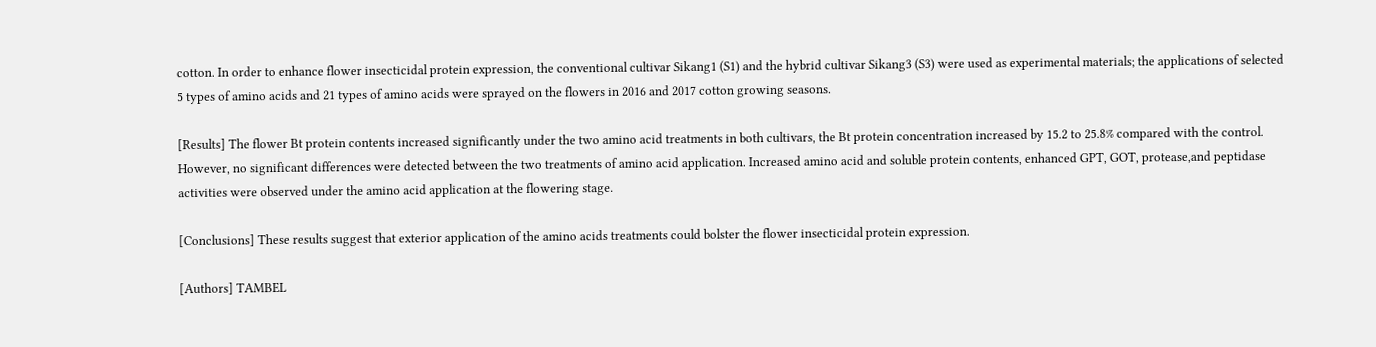cotton. In order to enhance flower insecticidal protein expression, the conventional cultivar Sikang1 (S1) and the hybrid cultivar Sikang3 (S3) were used as experimental materials; the applications of selected 5 types of amino acids and 21 types of amino acids were sprayed on the flowers in 2016 and 2017 cotton growing seasons.

[Results] The flower Bt protein contents increased significantly under the two amino acid treatments in both cultivars, the Bt protein concentration increased by 15.2 to 25.8% compared with the control. However, no significant differences were detected between the two treatments of amino acid application. Increased amino acid and soluble protein contents, enhanced GPT, GOT, protease,and peptidase activities were observed under the amino acid application at the flowering stage.

[Conclusions] These results suggest that exterior application of the amino acids treatments could bolster the flower insecticidal protein expression.

[Authors] TAMBEL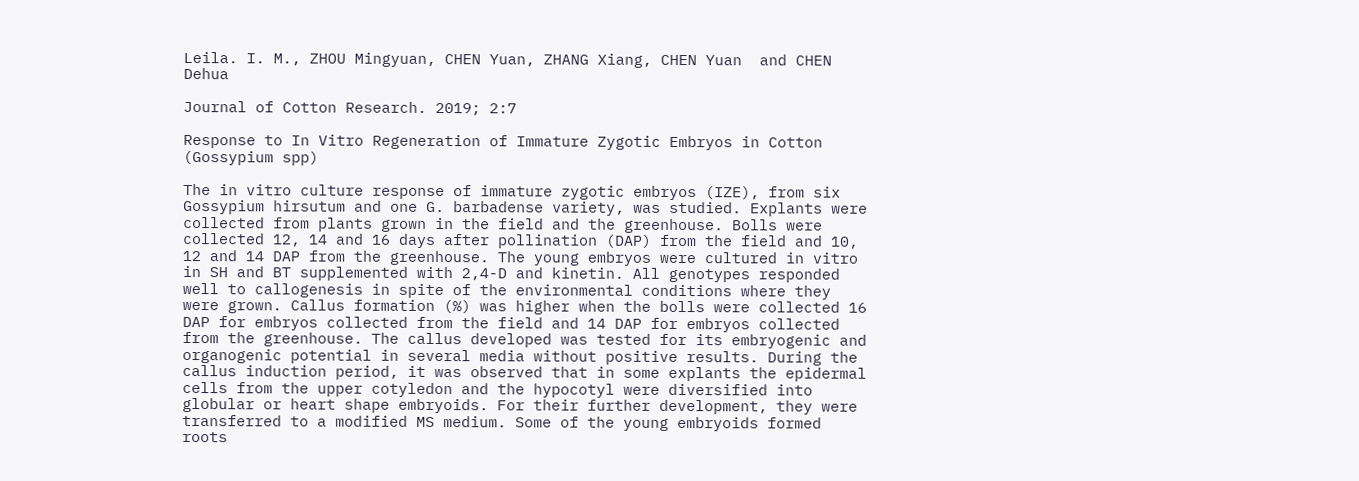Leila. I. M., ZHOU Mingyuan, CHEN Yuan, ZHANG Xiang, CHEN Yuan  and CHEN Dehua

Journal of Cotton Research. 2019; 2:7

Response to In Vitro Regeneration of Immature Zygotic Embryos in Cotton (Gossypium spp)

The in vitro culture response of immature zygotic embryos (IZE), from six Gossypium hirsutum and one G. barbadense variety, was studied. Explants were collected from plants grown in the field and the greenhouse. Bolls were collected 12, 14 and 16 days after pollination (DAP) from the field and 10, 12 and 14 DAP from the greenhouse. The young embryos were cultured in vitro in SH and BT supplemented with 2,4-D and kinetin. All genotypes responded well to callogenesis in spite of the environmental conditions where they were grown. Callus formation (%) was higher when the bolls were collected 16 DAP for embryos collected from the field and 14 DAP for embryos collected from the greenhouse. The callus developed was tested for its embryogenic and organogenic potential in several media without positive results. During the callus induction period, it was observed that in some explants the epidermal cells from the upper cotyledon and the hypocotyl were diversified into globular or heart shape embryoids. For their further development, they were transferred to a modified MS medium. Some of the young embryoids formed roots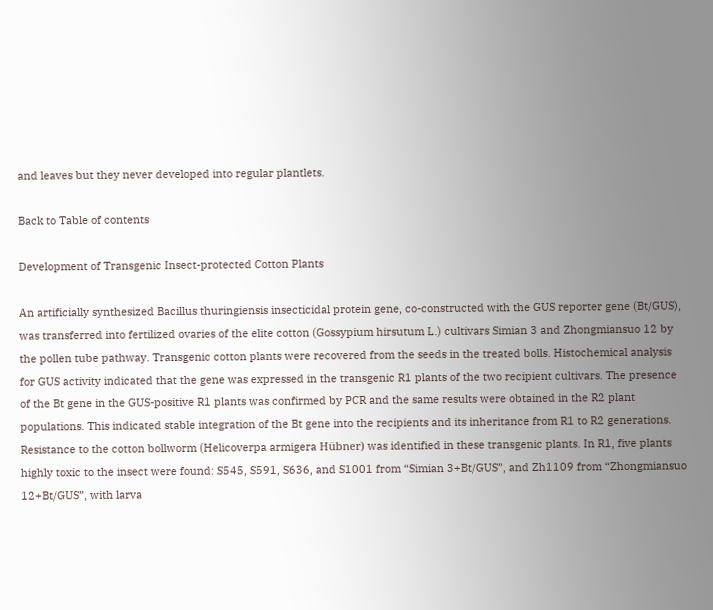and leaves but they never developed into regular plantlets.

Back to Table of contents

Development of Transgenic Insect-protected Cotton Plants

An artificially synthesized Bacillus thuringiensis insecticidal protein gene, co-constructed with the GUS reporter gene (Bt/GUS), was transferred into fertilized ovaries of the elite cotton (Gossypium hirsutum L.) cultivars Simian 3 and Zhongmiansuo 12 by the pollen tube pathway. Transgenic cotton plants were recovered from the seeds in the treated bolls. Histochemical analysis for GUS activity indicated that the gene was expressed in the transgenic R1 plants of the two recipient cultivars. The presence of the Bt gene in the GUS-positive R1 plants was confirmed by PCR and the same results were obtained in the R2 plant populations. This indicated stable integration of the Bt gene into the recipients and its inheritance from R1 to R2 generations. Resistance to the cotton bollworm (Helicoverpa armigera Hübner) was identified in these transgenic plants. In R1, five plants highly toxic to the insect were found: S545, S591, S636, and S1001 from “Simian 3+Bt/GUS”, and Zh1109 from “Zhongmiansuo 12+Bt/GUS”, with larva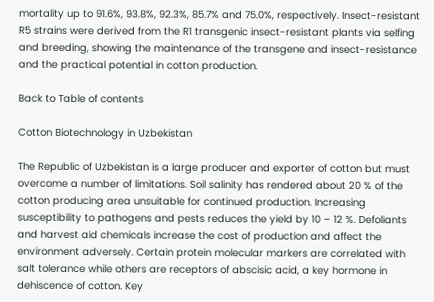mortality up to 91.6%, 93.8%, 92.3%, 85.7% and 75.0%, respectively. Insect-resistant R5 strains were derived from the R1 transgenic insect-resistant plants via selfing and breeding, showing the maintenance of the transgene and insect-resistance and the practical potential in cotton production.

Back to Table of contents

Cotton Biotechnology in Uzbekistan

The Republic of Uzbekistan is a large producer and exporter of cotton but must overcome a number of limitations. Soil salinity has rendered about 20 % of the cotton producing area unsuitable for continued production. Increasing susceptibility to pathogens and pests reduces the yield by 10 – 12 %. Defoliants and harvest aid chemicals increase the cost of production and affect the environment adversely. Certain protein molecular markers are correlated with salt tolerance while others are receptors of abscisic acid, a key hormone in dehiscence of cotton. Key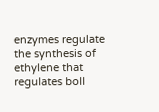enzymes regulate the synthesis of ethylene that regulates boll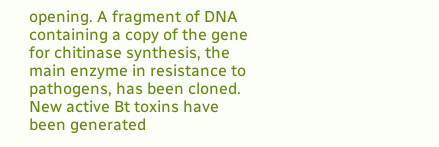opening. A fragment of DNA containing a copy of the gene for chitinase synthesis, the main enzyme in resistance to pathogens, has been cloned. New active Bt toxins have been generated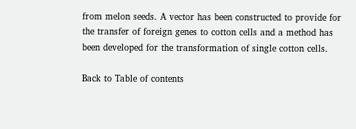from melon seeds. A vector has been constructed to provide for the transfer of foreign genes to cotton cells and a method has been developed for the transformation of single cotton cells.

Back to Table of contents